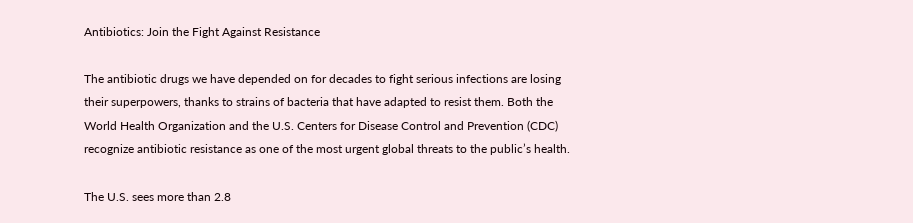Antibiotics: Join the Fight Against Resistance

The antibiotic drugs we have depended on for decades to fight serious infections are losing their superpowers, thanks to strains of bacteria that have adapted to resist them. Both the World Health Organization and the U.S. Centers for Disease Control and Prevention (CDC) recognize antibiotic resistance as one of the most urgent global threats to the public’s health.

The U.S. sees more than 2.8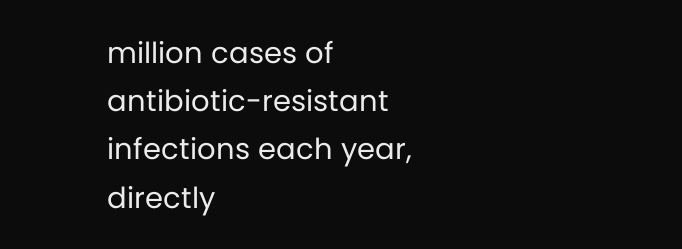million cases of antibiotic-resistant infections each year, directly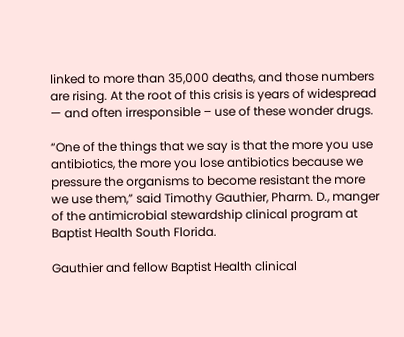linked to more than 35,000 deaths, and those numbers are rising. At the root of this crisis is years of widespread — and often irresponsible – use of these wonder drugs.

“One of the things that we say is that the more you use antibiotics, the more you lose antibiotics because we pressure the organisms to become resistant the more we use them,” said Timothy Gauthier, Pharm. D., manger of the antimicrobial stewardship clinical program at Baptist Health South Florida.

Gauthier and fellow Baptist Health clinical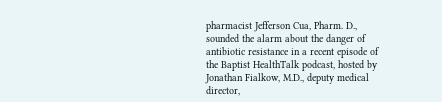pharmacist Jefferson Cua, Pharm. D., sounded the alarm about the danger of antibiotic resistance in a recent episode of the Baptist HealthTalk podcast, hosted by Jonathan Fialkow, M.D., deputy medical director,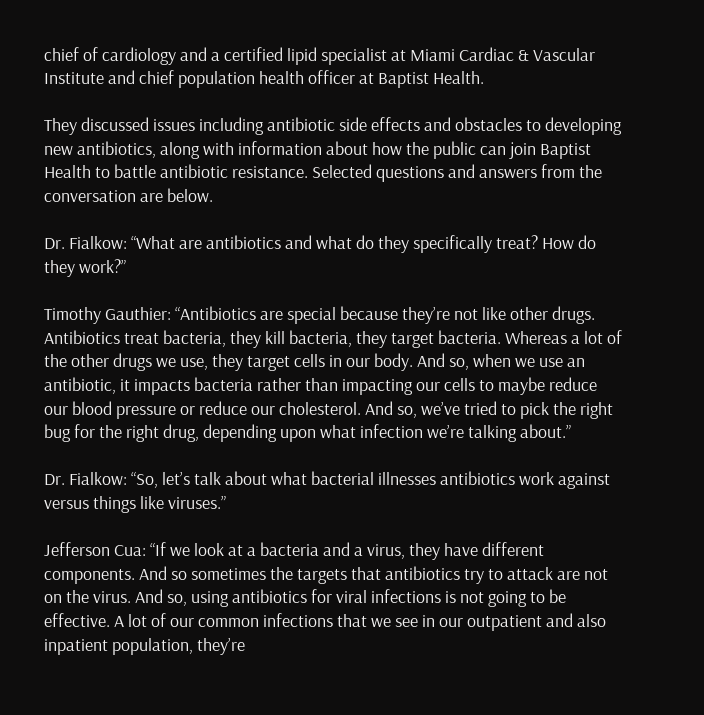chief of cardiology and a certified lipid specialist at Miami Cardiac & Vascular Institute and chief population health officer at Baptist Health.

They discussed issues including antibiotic side effects and obstacles to developing new antibiotics, along with information about how the public can join Baptist Health to battle antibiotic resistance. Selected questions and answers from the conversation are below.

Dr. Fialkow: “What are antibiotics and what do they specifically treat? How do they work?”

Timothy Gauthier: “Antibiotics are special because they’re not like other drugs. Antibiotics treat bacteria, they kill bacteria, they target bacteria. Whereas a lot of the other drugs we use, they target cells in our body. And so, when we use an antibiotic, it impacts bacteria rather than impacting our cells to maybe reduce our blood pressure or reduce our cholesterol. And so, we’ve tried to pick the right bug for the right drug, depending upon what infection we’re talking about.”

Dr. Fialkow: “So, let’s talk about what bacterial illnesses antibiotics work against versus things like viruses.”

Jefferson Cua: “If we look at a bacteria and a virus, they have different components. And so sometimes the targets that antibiotics try to attack are not on the virus. And so, using antibiotics for viral infections is not going to be effective. A lot of our common infections that we see in our outpatient and also inpatient population, they’re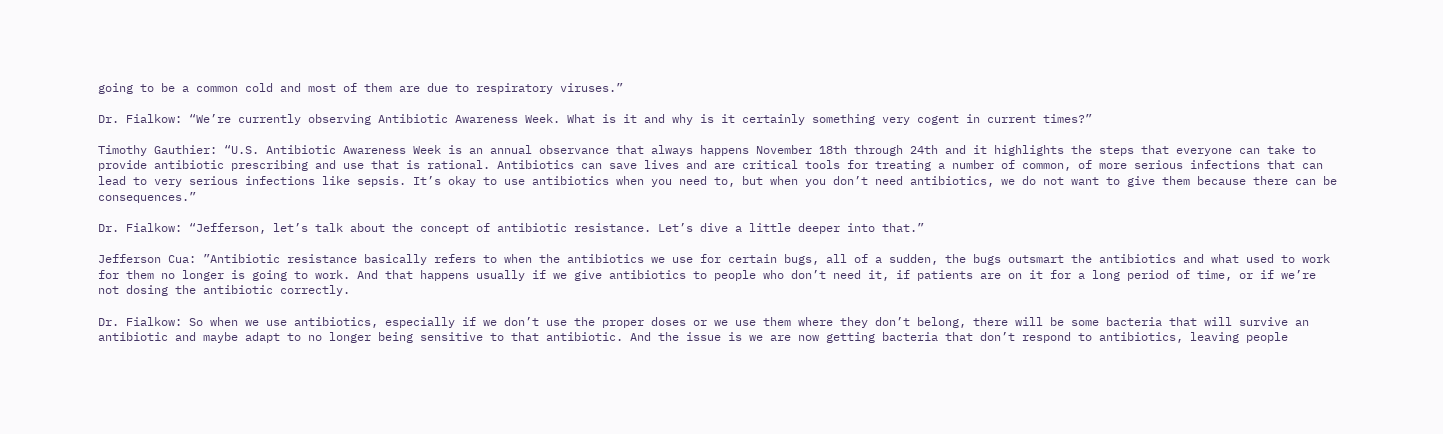going to be a common cold and most of them are due to respiratory viruses.”

Dr. Fialkow: “We’re currently observing Antibiotic Awareness Week. What is it and why is it certainly something very cogent in current times?”

Timothy Gauthier: “U.S. Antibiotic Awareness Week is an annual observance that always happens November 18th through 24th and it highlights the steps that everyone can take to provide antibiotic prescribing and use that is rational. Antibiotics can save lives and are critical tools for treating a number of common, of more serious infections that can lead to very serious infections like sepsis. It’s okay to use antibiotics when you need to, but when you don’t need antibiotics, we do not want to give them because there can be consequences.”

Dr. Fialkow: “Jefferson, let’s talk about the concept of antibiotic resistance. Let’s dive a little deeper into that.”

Jefferson Cua: ”Antibiotic resistance basically refers to when the antibiotics we use for certain bugs, all of a sudden, the bugs outsmart the antibiotics and what used to work for them no longer is going to work. And that happens usually if we give antibiotics to people who don’t need it, if patients are on it for a long period of time, or if we’re not dosing the antibiotic correctly.

Dr. Fialkow: So when we use antibiotics, especially if we don’t use the proper doses or we use them where they don’t belong, there will be some bacteria that will survive an antibiotic and maybe adapt to no longer being sensitive to that antibiotic. And the issue is we are now getting bacteria that don’t respond to antibiotics, leaving people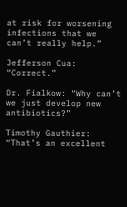at risk for worsening infections that we can’t really help.”

Jefferson Cua: “Correct.”

Dr. Fialkow: “Why can’t we just develop new antibiotics?”

Timothy Gauthier: “That’s an excellent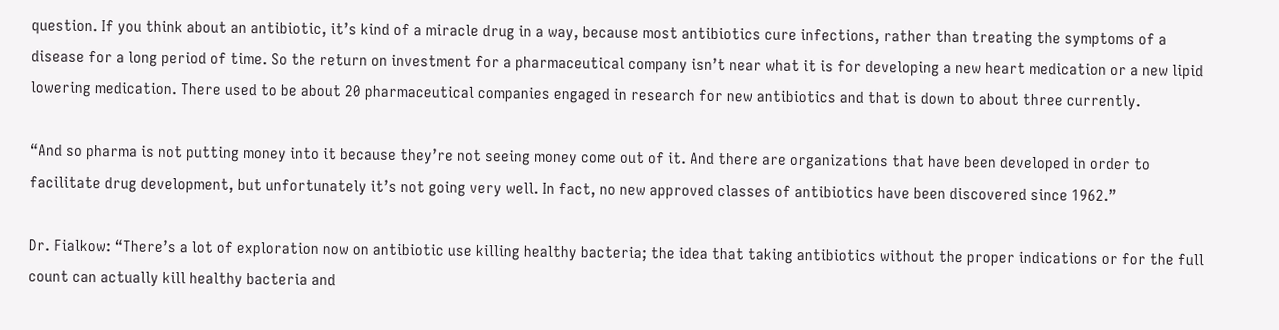question. If you think about an antibiotic, it’s kind of a miracle drug in a way, because most antibiotics cure infections, rather than treating the symptoms of a disease for a long period of time. So the return on investment for a pharmaceutical company isn’t near what it is for developing a new heart medication or a new lipid lowering medication. There used to be about 20 pharmaceutical companies engaged in research for new antibiotics and that is down to about three currently.

“And so pharma is not putting money into it because they’re not seeing money come out of it. And there are organizations that have been developed in order to facilitate drug development, but unfortunately it’s not going very well. In fact, no new approved classes of antibiotics have been discovered since 1962.”

Dr. Fialkow: “There’s a lot of exploration now on antibiotic use killing healthy bacteria; the idea that taking antibiotics without the proper indications or for the full count can actually kill healthy bacteria and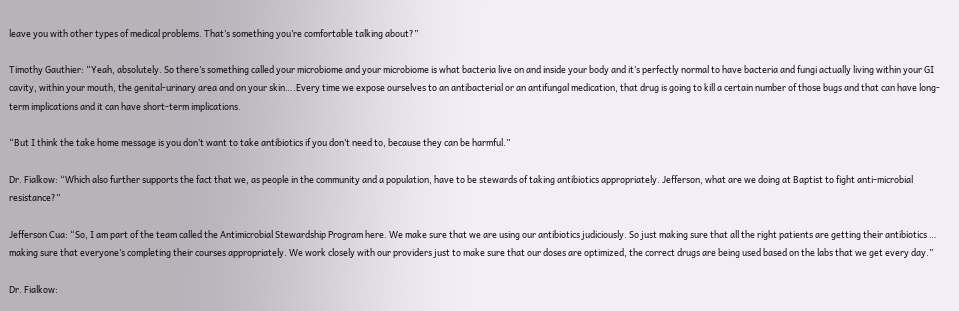leave you with other types of medical problems. That’s something you’re comfortable talking about?”

Timothy Gauthier: “Yeah, absolutely. So there’s something called your microbiome and your microbiome is what bacteria live on and inside your body and it’s perfectly normal to have bacteria and fungi actually living within your GI cavity, within your mouth, the genital-urinary area and on your skin….Every time we expose ourselves to an antibacterial or an antifungal medication, that drug is going to kill a certain number of those bugs and that can have long-term implications and it can have short-term implications.

“But I think the take home message is you don’t want to take antibiotics if you don’t need to, because they can be harmful.”

Dr. Fialkow: “Which also further supports the fact that we, as people in the community and a population, have to be stewards of taking antibiotics appropriately. Jefferson, what are we doing at Baptist to fight anti-microbial resistance?”

Jefferson Cua: “So, I am part of the team called the Antimicrobial Stewardship Program here. We make sure that we are using our antibiotics judiciously. So just making sure that all the right patients are getting their antibiotics … making sure that everyone’s completing their courses appropriately. We work closely with our providers just to make sure that our doses are optimized, the correct drugs are being used based on the labs that we get every day.”

Dr. Fialkow: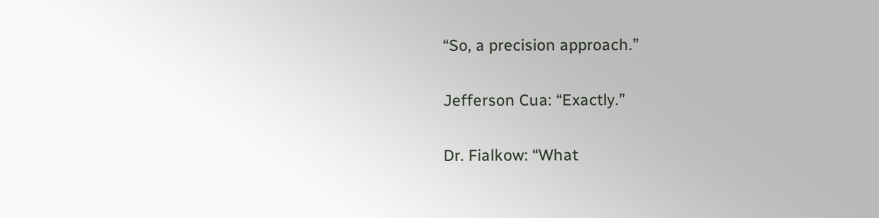“So, a precision approach.”

Jefferson Cua: “Exactly.”

Dr. Fialkow: “What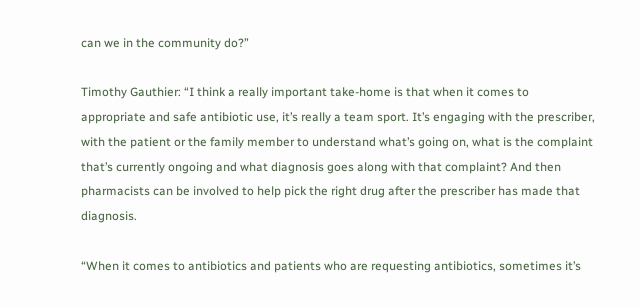can we in the community do?”

Timothy Gauthier: “I think a really important take-home is that when it comes to appropriate and safe antibiotic use, it’s really a team sport. It’s engaging with the prescriber, with the patient or the family member to understand what’s going on, what is the complaint that’s currently ongoing and what diagnosis goes along with that complaint? And then pharmacists can be involved to help pick the right drug after the prescriber has made that diagnosis.

“When it comes to antibiotics and patients who are requesting antibiotics, sometimes it’s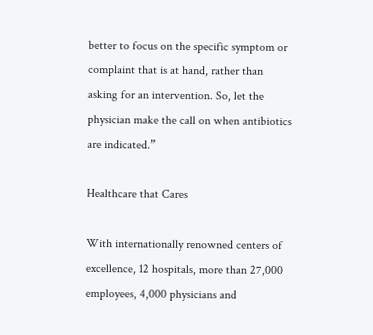better to focus on the specific symptom or complaint that is at hand, rather than asking for an intervention. So, let the physician make the call on when antibiotics are indicated.”

Healthcare that Cares

With internationally renowned centers of excellence, 12 hospitals, more than 27,000 employees, 4,000 physicians and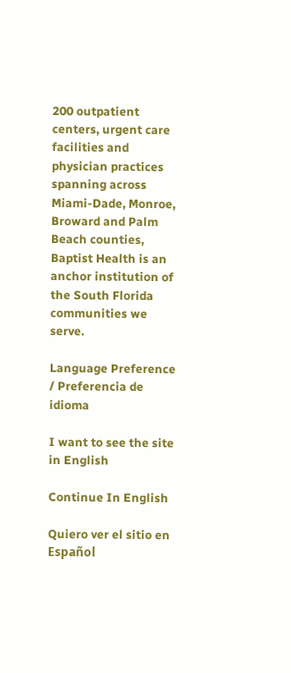200 outpatient centers, urgent care facilities and physician practices spanning across Miami-Dade, Monroe, Broward and Palm Beach counties, Baptist Health is an anchor institution of the South Florida communities we serve.

Language Preference / Preferencia de idioma

I want to see the site in English

Continue In English

Quiero ver el sitio en Español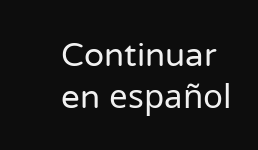Continuar en español